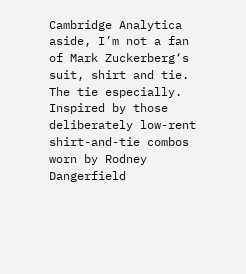Cambridge Analytica aside, I’m not a fan of Mark Zuckerberg‘s suit, shirt and tie. The tie especially. Inspired by those deliberately low-rent shirt-and-tie combos worn by Rodney Dangerfield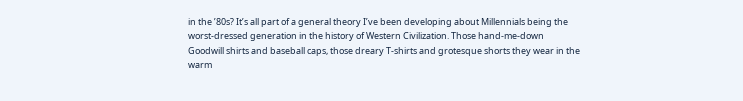in the ’80s? It’s all part of a general theory I’ve been developing about Millennials being the worst-dressed generation in the history of Western Civilization. Those hand-me-down Goodwill shirts and baseball caps, those dreary T-shirts and grotesque shorts they wear in the warm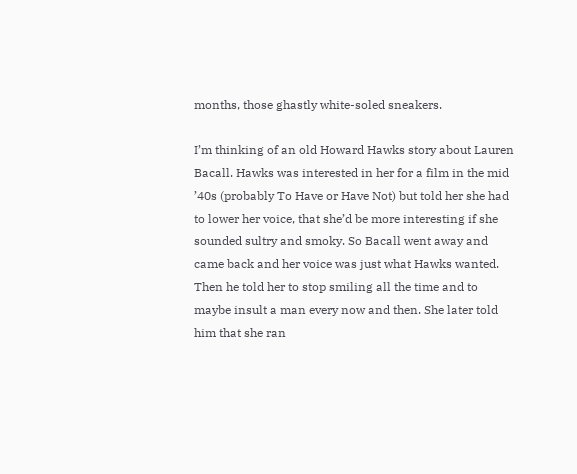months, those ghastly white-soled sneakers.

I’m thinking of an old Howard Hawks story about Lauren Bacall. Hawks was interested in her for a film in the mid ’40s (probably To Have or Have Not) but told her she had to lower her voice, that she’d be more interesting if she sounded sultry and smoky. So Bacall went away and came back and her voice was just what Hawks wanted. Then he told her to stop smiling all the time and to maybe insult a man every now and then. She later told him that she ran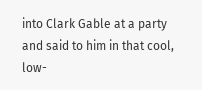into Clark Gable at a party and said to him in that cool, low-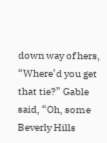down way of hers, “Where’d you get that tie?” Gable said, “Oh, some Beverly Hills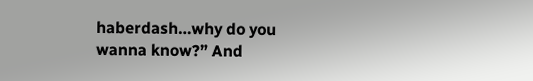haberdash…why do you wanna know?” And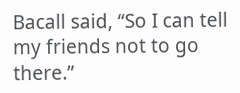Bacall said, “So I can tell my friends not to go there.”